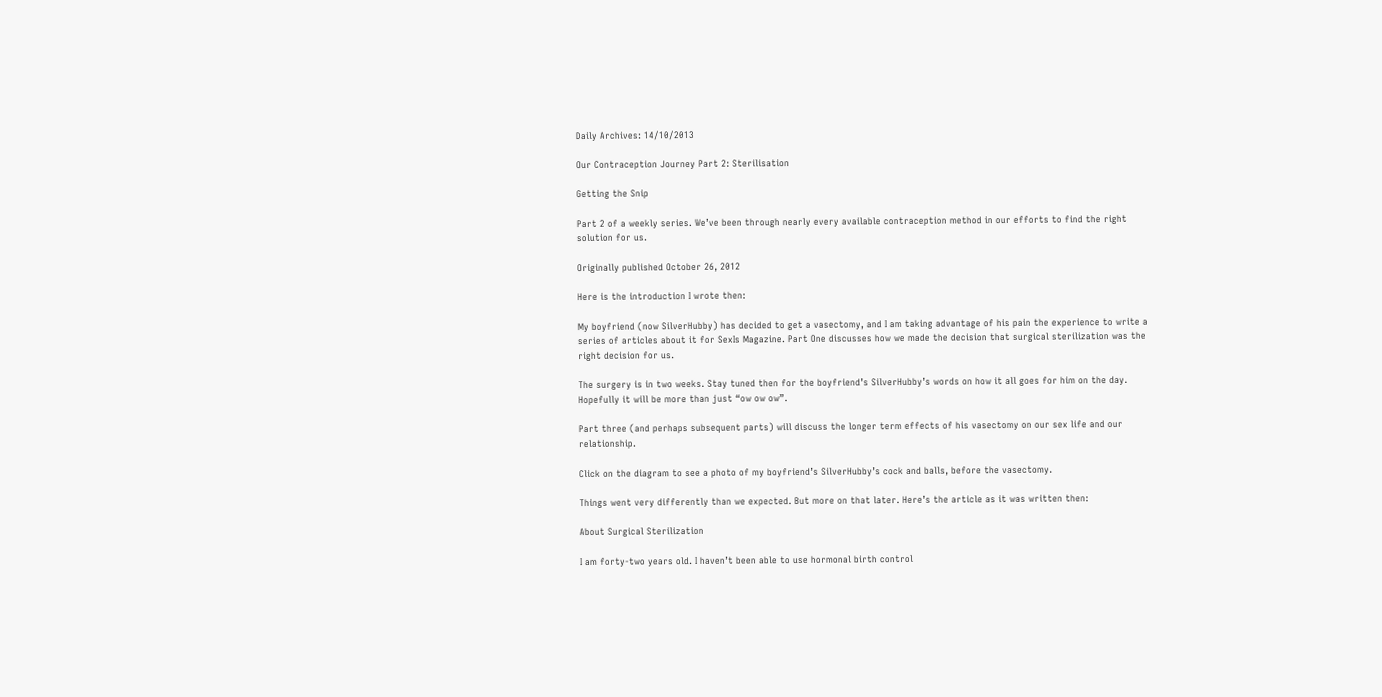Daily Archives: 14/10/2013

Our Contraception Journey Part 2: Sterilisation

Getting the Snip

Part 2 of a weekly series. We’ve been through nearly every available contraception method in our efforts to find the right solution for us.

Originally published October 26, 2012

Here is the introduction I wrote then:

My boyfriend (now SilverHubby) has decided to get a vasectomy, and I am taking advantage of his pain the experience to write a series of articles about it for SexIs Magazine. Part One discusses how we made the decision that surgical sterilization was the right decision for us.

The surgery is in two weeks. Stay tuned then for the boyfriend’s SilverHubby’s words on how it all goes for him on the day. Hopefully it will be more than just “ow ow ow”.

Part three (and perhaps subsequent parts) will discuss the longer term effects of his vasectomy on our sex life and our relationship.

Click on the diagram to see a photo of my boyfriend’s SilverHubby’s cock and balls, before the vasectomy.

Things went very differently than we expected. But more on that later. Here’s the article as it was written then:

About Surgical Sterilization

I am forty-two years old. I haven’t been able to use hormonal birth control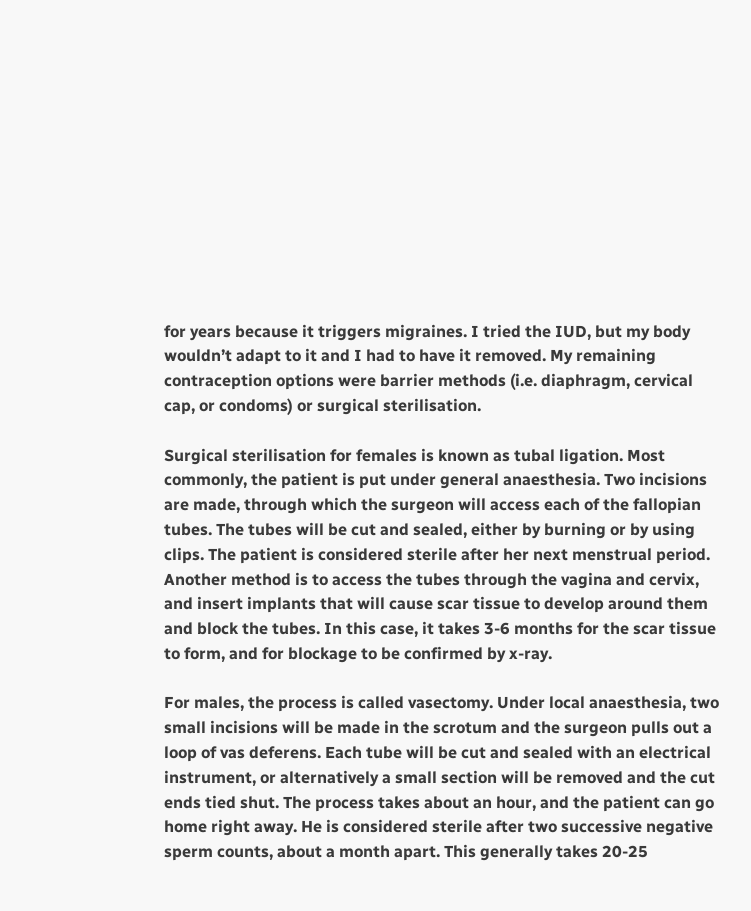for years because it triggers migraines. I tried the IUD, but my body wouldn’t adapt to it and I had to have it removed. My remaining contraception options were barrier methods (i.e. diaphragm, cervical cap, or condoms) or surgical sterilisation.

Surgical sterilisation for females is known as tubal ligation. Most commonly, the patient is put under general anaesthesia. Two incisions are made, through which the surgeon will access each of the fallopian tubes. The tubes will be cut and sealed, either by burning or by using clips. The patient is considered sterile after her next menstrual period. Another method is to access the tubes through the vagina and cervix, and insert implants that will cause scar tissue to develop around them and block the tubes. In this case, it takes 3-6 months for the scar tissue to form, and for blockage to be confirmed by x-ray.

For males, the process is called vasectomy. Under local anaesthesia, two small incisions will be made in the scrotum and the surgeon pulls out a loop of vas deferens. Each tube will be cut and sealed with an electrical instrument, or alternatively a small section will be removed and the cut ends tied shut. The process takes about an hour, and the patient can go home right away. He is considered sterile after two successive negative sperm counts, about a month apart. This generally takes 20-25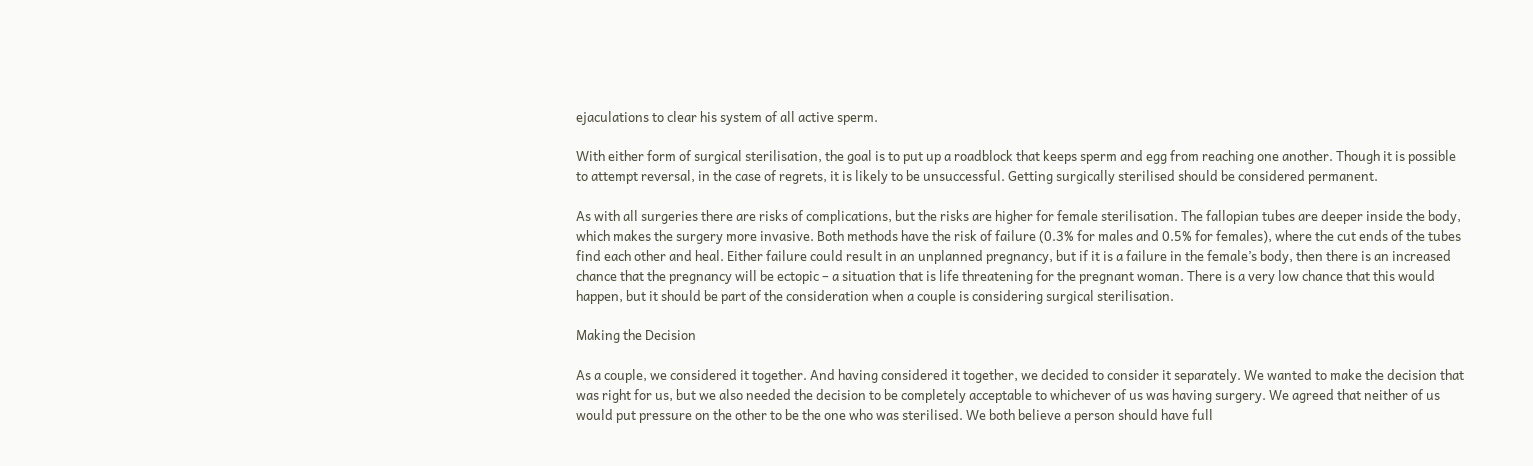ejaculations to clear his system of all active sperm.

With either form of surgical sterilisation, the goal is to put up a roadblock that keeps sperm and egg from reaching one another. Though it is possible to attempt reversal, in the case of regrets, it is likely to be unsuccessful. Getting surgically sterilised should be considered permanent.

As with all surgeries there are risks of complications, but the risks are higher for female sterilisation. The fallopian tubes are deeper inside the body, which makes the surgery more invasive. Both methods have the risk of failure (0.3% for males and 0.5% for females), where the cut ends of the tubes find each other and heal. Either failure could result in an unplanned pregnancy, but if it is a failure in the female’s body, then there is an increased chance that the pregnancy will be ectopic – a situation that is life threatening for the pregnant woman. There is a very low chance that this would happen, but it should be part of the consideration when a couple is considering surgical sterilisation.

Making the Decision

As a couple, we considered it together. And having considered it together, we decided to consider it separately. We wanted to make the decision that was right for us, but we also needed the decision to be completely acceptable to whichever of us was having surgery. We agreed that neither of us would put pressure on the other to be the one who was sterilised. We both believe a person should have full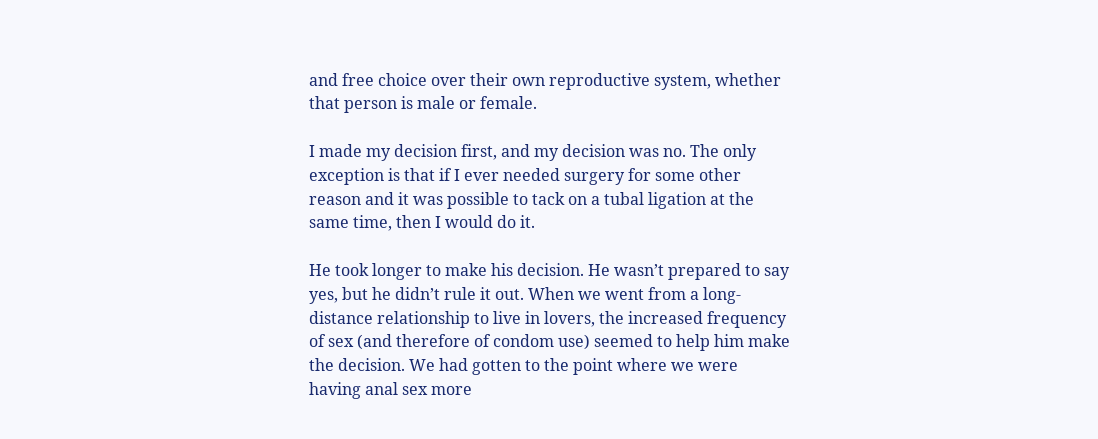and free choice over their own reproductive system, whether that person is male or female.

I made my decision first, and my decision was no. The only exception is that if I ever needed surgery for some other reason and it was possible to tack on a tubal ligation at the same time, then I would do it.

He took longer to make his decision. He wasn’t prepared to say yes, but he didn’t rule it out. When we went from a long-distance relationship to live in lovers, the increased frequency of sex (and therefore of condom use) seemed to help him make the decision. We had gotten to the point where we were having anal sex more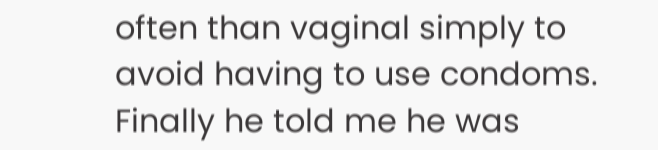often than vaginal simply to avoid having to use condoms. Finally he told me he was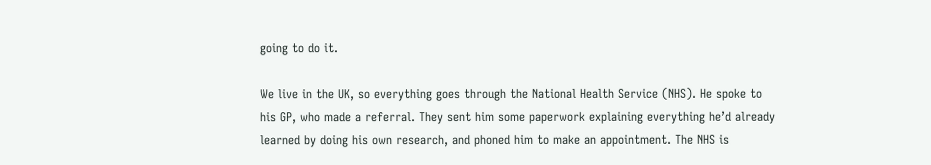going to do it.

We live in the UK, so everything goes through the National Health Service (NHS). He spoke to his GP, who made a referral. They sent him some paperwork explaining everything he’d already learned by doing his own research, and phoned him to make an appointment. The NHS is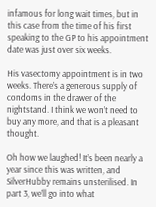infamous for long wait times, but in this case from the time of his first speaking to the GP to his appointment date was just over six weeks.

His vasectomy appointment is in two weeks. There’s a generous supply of condoms in the drawer of the nightstand. I think we won’t need to buy any more, and that is a pleasant thought.

Oh how we laughed! It’s been nearly a year since this was written, and SilverHubby remains unsterilised. In part 3, we’ll go into what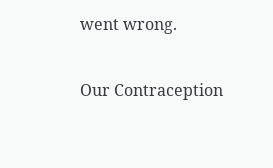went wrong.

Our Contraception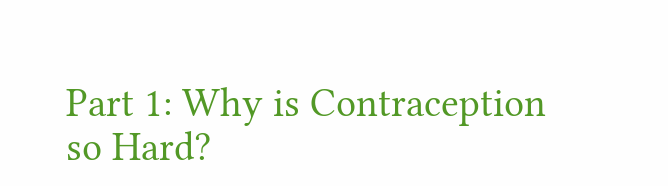Part 1: Why is Contraception so Hard?